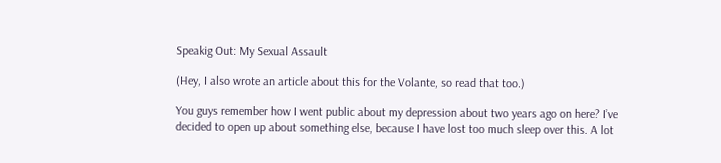Speakig Out: My Sexual Assault

(Hey, I also wrote an article about this for the Volante, so read that too.)

You guys remember how I went public about my depression about two years ago on here? I’ve decided to open up about something else, because I have lost too much sleep over this. A lot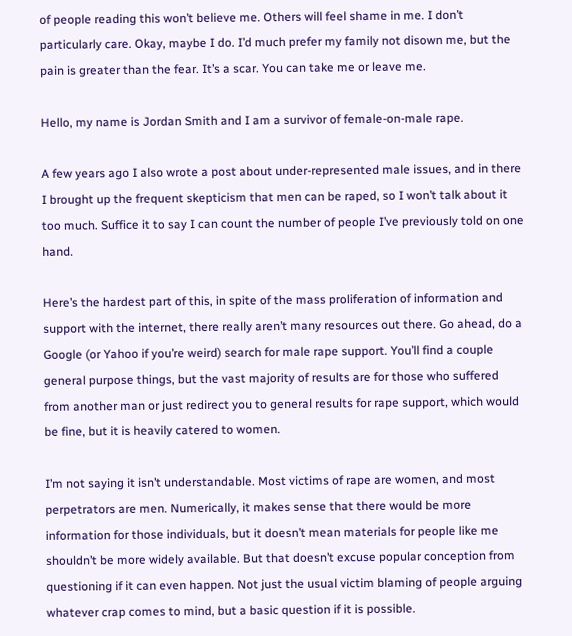of people reading this won’t believe me. Others will feel shame in me. I don’t particularly care. Okay, maybe I do. I’d much prefer my family not disown me, but the pain is greater than the fear. It’s a scar. You can take me or leave me.

Hello, my name is Jordan Smith and I am a survivor of female-on-male rape.

A few years ago I also wrote a post about under-represented male issues, and in there I brought up the frequent skepticism that men can be raped, so I won’t talk about it too much. Suffice it to say I can count the number of people I’ve previously told on one hand.

Here’s the hardest part of this, in spite of the mass proliferation of information and support with the internet, there really aren’t many resources out there. Go ahead, do a Google (or Yahoo if you’re weird) search for male rape support. You’ll find a couple general purpose things, but the vast majority of results are for those who suffered from another man or just redirect you to general results for rape support, which would be fine, but it is heavily catered to women.

I’m not saying it isn’t understandable. Most victims of rape are women, and most perpetrators are men. Numerically, it makes sense that there would be more information for those individuals, but it doesn’t mean materials for people like me shouldn’t be more widely available. But that doesn’t excuse popular conception from questioning if it can even happen. Not just the usual victim blaming of people arguing whatever crap comes to mind, but a basic question if it is possible.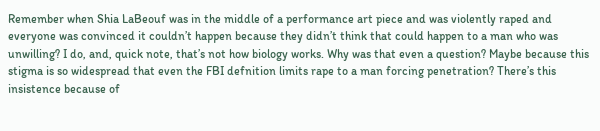Remember when Shia LaBeouf was in the middle of a performance art piece and was violently raped and everyone was convinced it couldn’t happen because they didn’t think that could happen to a man who was unwilling? I do, and, quick note, that’s not how biology works. Why was that even a question? Maybe because this stigma is so widespread that even the FBI defnition limits rape to a man forcing penetration? There’s this insistence because of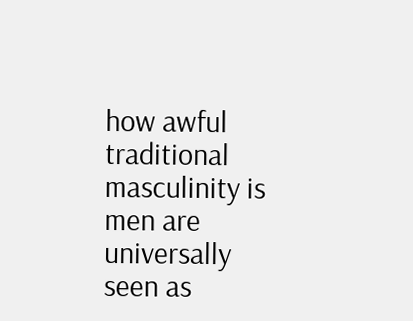how awful traditional masculinity is men are universally seen as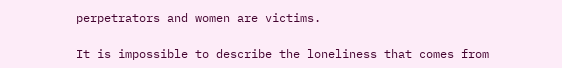perpetrators and women are victims.

It is impossible to describe the loneliness that comes from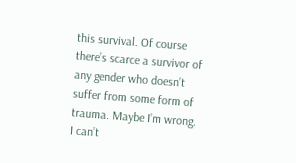this survival. Of course there’s scarce a survivor of any gender who doesn’t suffer from some form of trauma. Maybe I’m wrong.  I can’t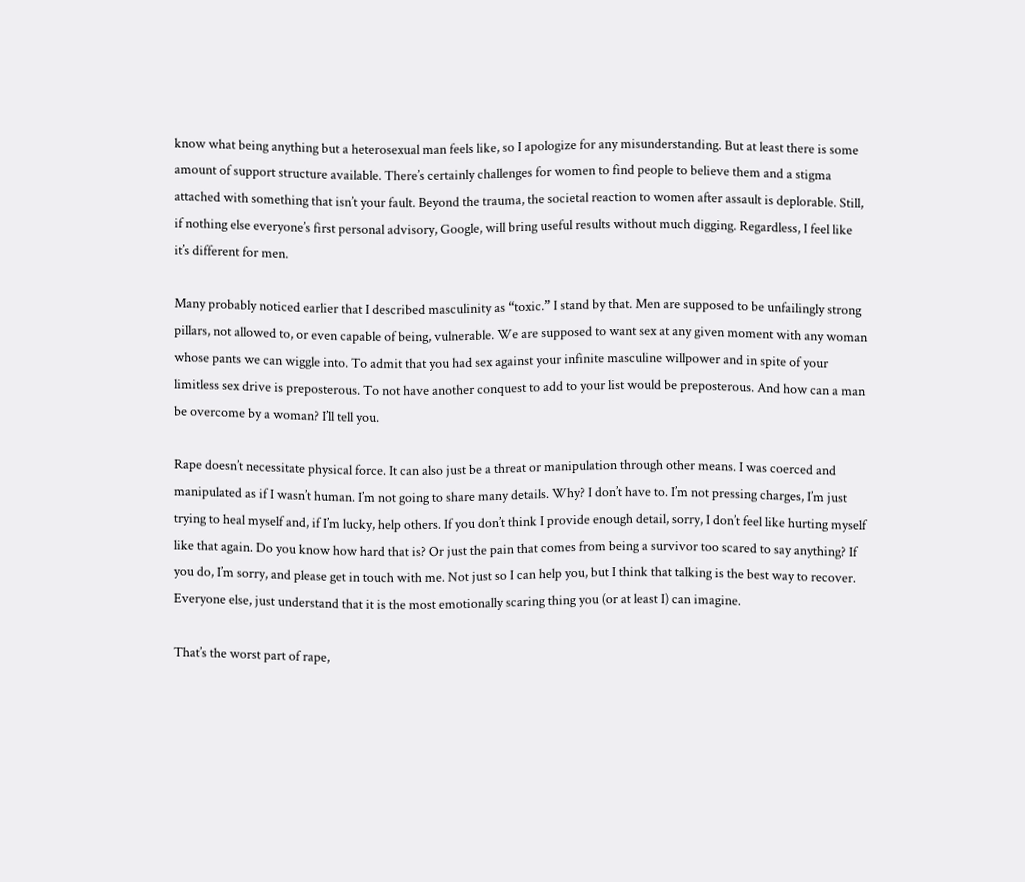know what being anything but a heterosexual man feels like, so I apologize for any misunderstanding. But at least there is some amount of support structure available. There’s certainly challenges for women to find people to believe them and a stigma attached with something that isn’t your fault. Beyond the trauma, the societal reaction to women after assault is deplorable. Still, if nothing else everyone’s first personal advisory, Google, will bring useful results without much digging. Regardless, I feel like it’s different for men.

Many probably noticed earlier that I described masculinity as “toxic.” I stand by that. Men are supposed to be unfailingly strong pillars, not allowed to, or even capable of being, vulnerable. We are supposed to want sex at any given moment with any woman whose pants we can wiggle into. To admit that you had sex against your infinite masculine willpower and in spite of your limitless sex drive is preposterous. To not have another conquest to add to your list would be preposterous. And how can a man be overcome by a woman? I’ll tell you.

Rape doesn’t necessitate physical force. It can also just be a threat or manipulation through other means. I was coerced and manipulated as if I wasn’t human. I’m not going to share many details. Why? I don’t have to. I’m not pressing charges, I’m just trying to heal myself and, if I’m lucky, help others. If you don’t think I provide enough detail, sorry, I don’t feel like hurting myself like that again. Do you know how hard that is? Or just the pain that comes from being a survivor too scared to say anything? If you do, I’m sorry, and please get in touch with me. Not just so I can help you, but I think that talking is the best way to recover. Everyone else, just understand that it is the most emotionally scaring thing you (or at least I) can imagine.

That’s the worst part of rape,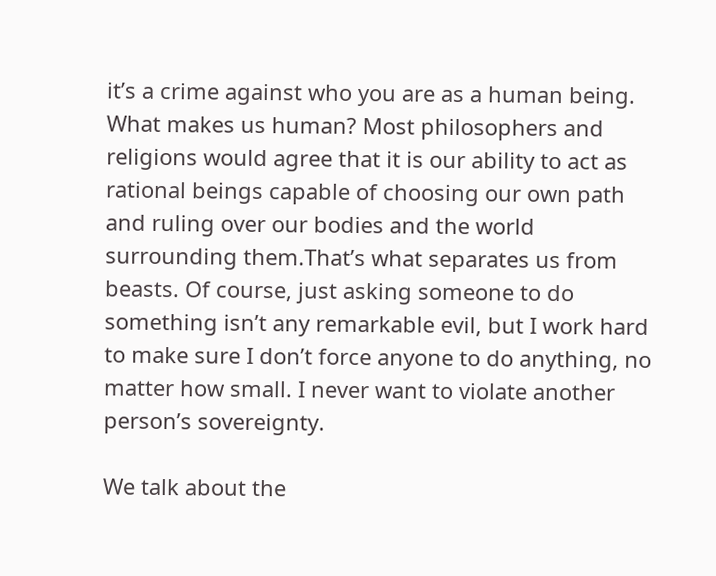it’s a crime against who you are as a human being. What makes us human? Most philosophers and religions would agree that it is our ability to act as rational beings capable of choosing our own path and ruling over our bodies and the world surrounding them.That’s what separates us from beasts. Of course, just asking someone to do something isn’t any remarkable evil, but I work hard to make sure I don’t force anyone to do anything, no matter how small. I never want to violate another person’s sovereignty.

We talk about the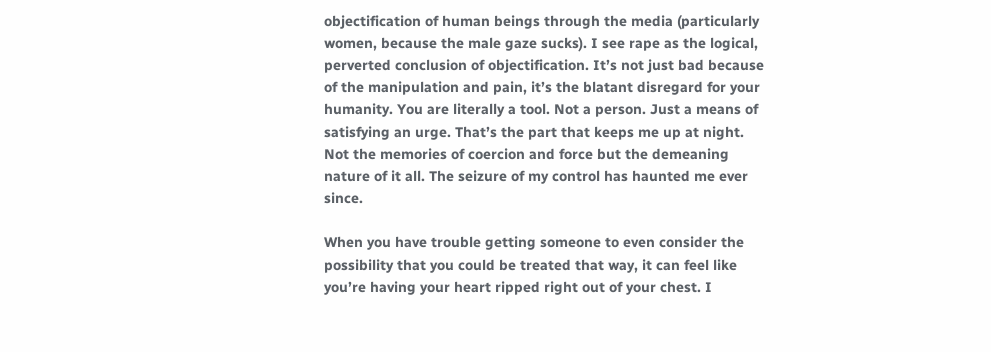objectification of human beings through the media (particularly women, because the male gaze sucks). I see rape as the logical, perverted conclusion of objectification. It’s not just bad because of the manipulation and pain, it’s the blatant disregard for your humanity. You are literally a tool. Not a person. Just a means of satisfying an urge. That’s the part that keeps me up at night. Not the memories of coercion and force but the demeaning nature of it all. The seizure of my control has haunted me ever since.

When you have trouble getting someone to even consider the possibility that you could be treated that way, it can feel like you’re having your heart ripped right out of your chest. I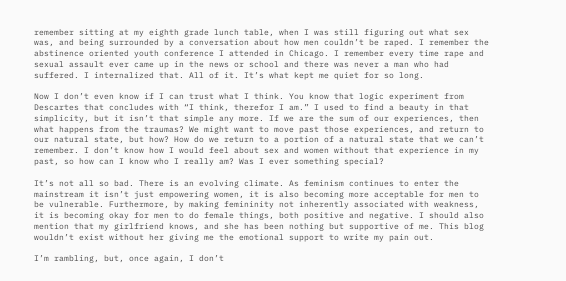remember sitting at my eighth grade lunch table, when I was still figuring out what sex was, and being surrounded by a conversation about how men couldn’t be raped. I remember the abstinence oriented youth conference I attended in Chicago. I remember every time rape and sexual assault ever came up in the news or school and there was never a man who had suffered. I internalized that. All of it. It’s what kept me quiet for so long.

Now I don’t even know if I can trust what I think. You know that logic experiment from Descartes that concludes with “I think, therefor I am.” I used to find a beauty in that simplicity, but it isn’t that simple any more. If we are the sum of our experiences, then what happens from the traumas? We might want to move past those experiences, and return to our natural state, but how? How do we return to a portion of a natural state that we can’t remember. I don’t know how I would feel about sex and women without that experience in my past, so how can I know who I really am? Was I ever something special?

It’s not all so bad. There is an evolving climate. As feminism continues to enter the mainstream it isn’t just empowering women, it is also becoming more acceptable for men to be vulnerable. Furthermore, by making femininity not inherently associated with weakness, it is becoming okay for men to do female things, both positive and negative. I should also mention that my girlfriend knows, and she has been nothing but supportive of me. This blog wouldn’t exist without her giving me the emotional support to write my pain out.

I’m rambling, but, once again, I don’t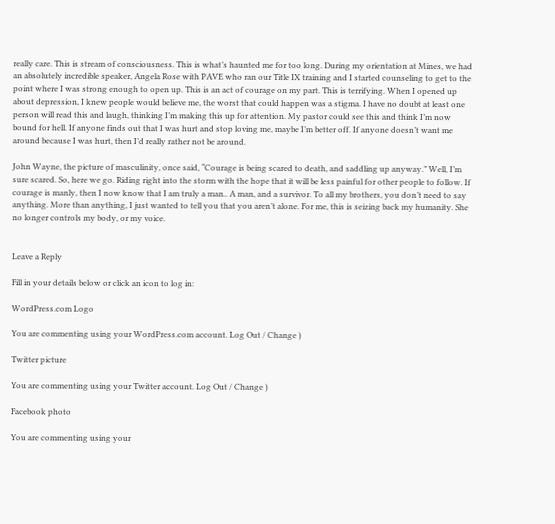really care. This is stream of consciousness. This is what’s haunted me for too long. During my orientation at Mines, we had an absolutely incredible speaker, Angela Rose with PAVE who ran our Title IX training and I started counseling to get to the point where I was strong enough to open up. This is an act of courage on my part. This is terrifying. When I opened up about depression, I knew people would believe me, the worst that could happen was a stigma. I have no doubt at least one person will read this and laugh, thinking I’m making this up for attention. My pastor could see this and think I’m now bound for hell. If anyone finds out that I was hurt and stop loving me, maybe I’m better off. If anyone doesn’t want me around because I was hurt, then I’d really rather not be around.

John Wayne, the picture of masculinity, once said, “Courage is being scared to death, and saddling up anyway.” Well, I’m sure scared. So, here we go. Riding right into the storm with the hope that it will be less painful for other people to follow. If courage is manly, then I now know that I am truly a man.. A man, and a survivor. To all my brothers, you don’t need to say anything. More than anything, I just wanted to tell you that you aren’t alone. For me, this is seizing back my humanity. She no longer controls my body, or my voice.


Leave a Reply

Fill in your details below or click an icon to log in:

WordPress.com Logo

You are commenting using your WordPress.com account. Log Out / Change )

Twitter picture

You are commenting using your Twitter account. Log Out / Change )

Facebook photo

You are commenting using your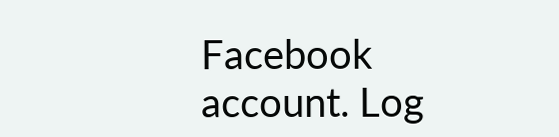Facebook account. Log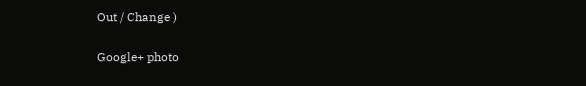Out / Change )

Google+ photo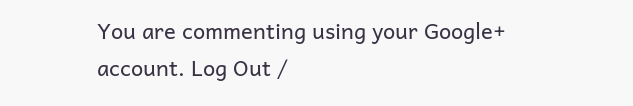You are commenting using your Google+ account. Log Out /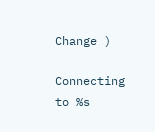Change )

Connecting to %s